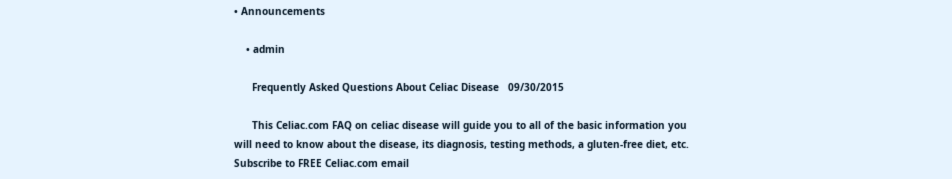• Announcements

    • admin

      Frequently Asked Questions About Celiac Disease   09/30/2015

      This Celiac.com FAQ on celiac disease will guide you to all of the basic information you will need to know about the disease, its diagnosis, testing methods, a gluten-free diet, etc.   Subscribe to FREE Celiac.com email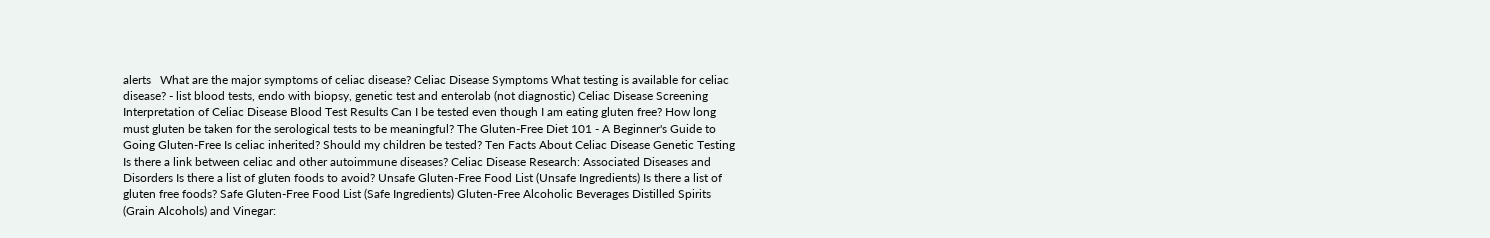alerts   What are the major symptoms of celiac disease? Celiac Disease Symptoms What testing is available for celiac disease? - list blood tests, endo with biopsy, genetic test and enterolab (not diagnostic) Celiac Disease Screening Interpretation of Celiac Disease Blood Test Results Can I be tested even though I am eating gluten free? How long must gluten be taken for the serological tests to be meaningful? The Gluten-Free Diet 101 - A Beginner's Guide to Going Gluten-Free Is celiac inherited? Should my children be tested? Ten Facts About Celiac Disease Genetic Testing Is there a link between celiac and other autoimmune diseases? Celiac Disease Research: Associated Diseases and Disorders Is there a list of gluten foods to avoid? Unsafe Gluten-Free Food List (Unsafe Ingredients) Is there a list of gluten free foods? Safe Gluten-Free Food List (Safe Ingredients) Gluten-Free Alcoholic Beverages Distilled Spirits (Grain Alcohols) and Vinegar: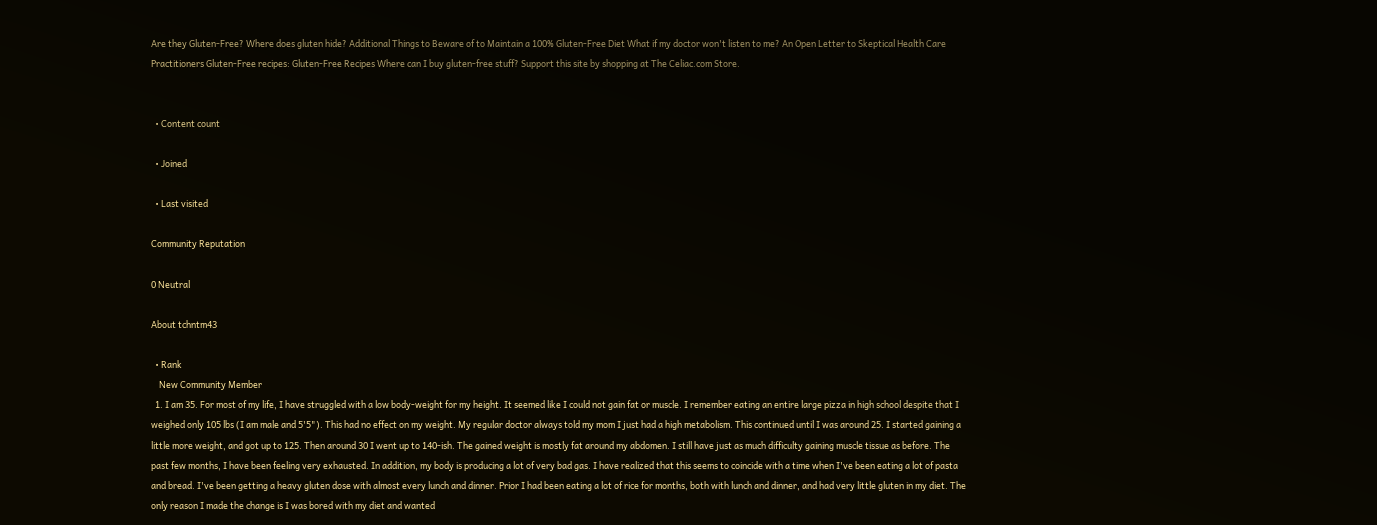Are they Gluten-Free? Where does gluten hide? Additional Things to Beware of to Maintain a 100% Gluten-Free Diet What if my doctor won't listen to me? An Open Letter to Skeptical Health Care Practitioners Gluten-Free recipes: Gluten-Free Recipes Where can I buy gluten-free stuff? Support this site by shopping at The Celiac.com Store.


  • Content count

  • Joined

  • Last visited

Community Reputation

0 Neutral

About tchntm43

  • Rank
    New Community Member
  1. I am 35. For most of my life, I have struggled with a low body-weight for my height. It seemed like I could not gain fat or muscle. I remember eating an entire large pizza in high school despite that I weighed only 105 lbs (I am male and 5'5"). This had no effect on my weight. My regular doctor always told my mom I just had a high metabolism. This continued until I was around 25. I started gaining a little more weight, and got up to 125. Then around 30 I went up to 140-ish. The gained weight is mostly fat around my abdomen. I still have just as much difficulty gaining muscle tissue as before. The past few months, I have been feeling very exhausted. In addition, my body is producing a lot of very bad gas. I have realized that this seems to coincide with a time when I've been eating a lot of pasta and bread. I've been getting a heavy gluten dose with almost every lunch and dinner. Prior I had been eating a lot of rice for months, both with lunch and dinner, and had very little gluten in my diet. The only reason I made the change is I was bored with my diet and wanted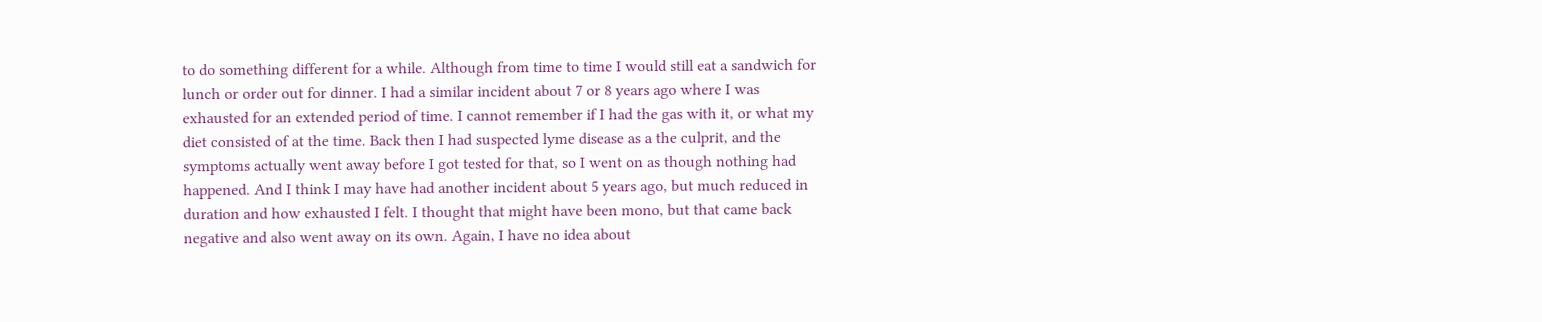to do something different for a while. Although from time to time I would still eat a sandwich for lunch or order out for dinner. I had a similar incident about 7 or 8 years ago where I was exhausted for an extended period of time. I cannot remember if I had the gas with it, or what my diet consisted of at the time. Back then I had suspected lyme disease as a the culprit, and the symptoms actually went away before I got tested for that, so I went on as though nothing had happened. And I think I may have had another incident about 5 years ago, but much reduced in duration and how exhausted I felt. I thought that might have been mono, but that came back negative and also went away on its own. Again, I have no idea about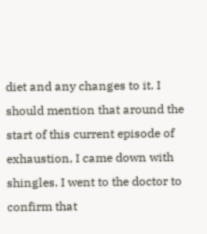diet and any changes to it. I should mention that around the start of this current episode of exhaustion, I came down with shingles. I went to the doctor to confirm that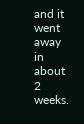and it went away in about 2 weeks.